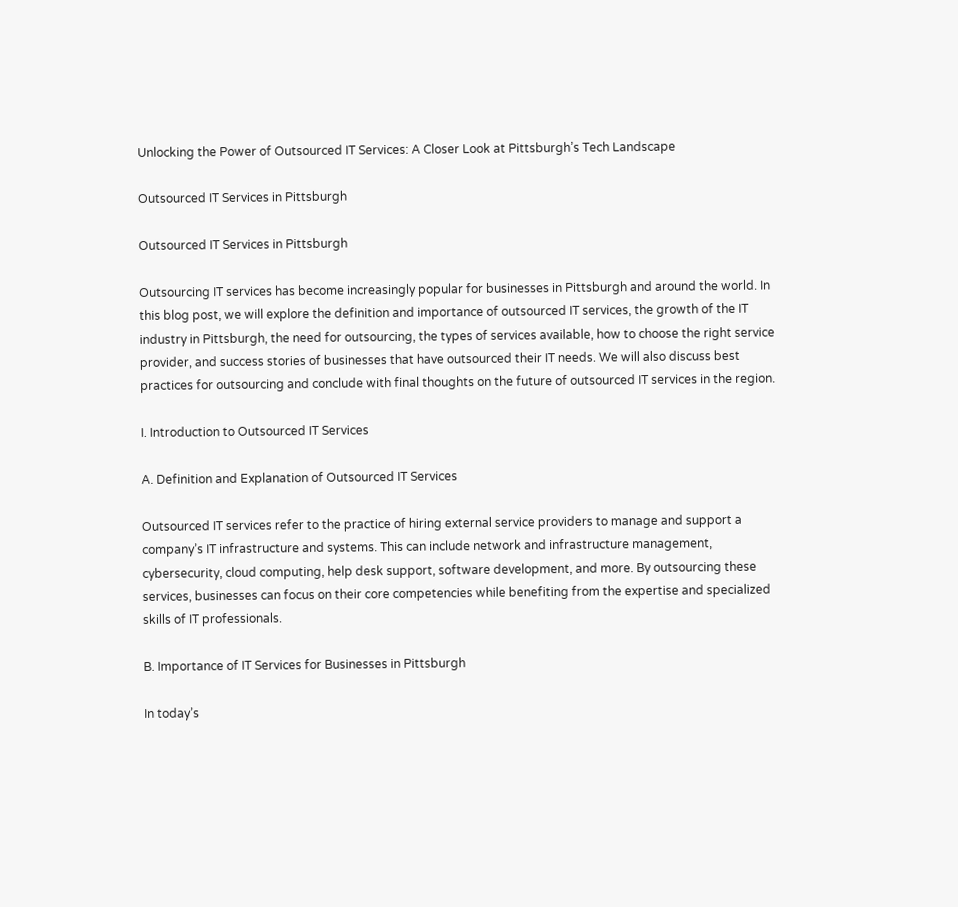Unlocking the Power of Outsourced IT Services: A Closer Look at Pittsburgh’s Tech Landscape

Outsourced IT Services in Pittsburgh

Outsourced IT Services in Pittsburgh

Outsourcing IT services has become increasingly popular for businesses in Pittsburgh and around the world. In this blog post, we will explore the definition and importance of outsourced IT services, the growth of the IT industry in Pittsburgh, the need for outsourcing, the types of services available, how to choose the right service provider, and success stories of businesses that have outsourced their IT needs. We will also discuss best practices for outsourcing and conclude with final thoughts on the future of outsourced IT services in the region.

I. Introduction to Outsourced IT Services

A. Definition and Explanation of Outsourced IT Services

Outsourced IT services refer to the practice of hiring external service providers to manage and support a company’s IT infrastructure and systems. This can include network and infrastructure management, cybersecurity, cloud computing, help desk support, software development, and more. By outsourcing these services, businesses can focus on their core competencies while benefiting from the expertise and specialized skills of IT professionals.

B. Importance of IT Services for Businesses in Pittsburgh

In today’s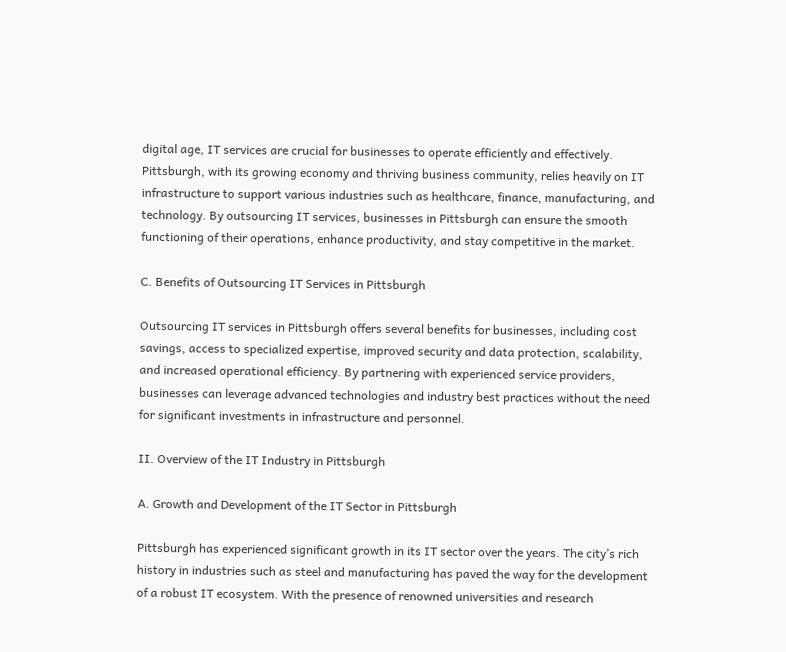digital age, IT services are crucial for businesses to operate efficiently and effectively. Pittsburgh, with its growing economy and thriving business community, relies heavily on IT infrastructure to support various industries such as healthcare, finance, manufacturing, and technology. By outsourcing IT services, businesses in Pittsburgh can ensure the smooth functioning of their operations, enhance productivity, and stay competitive in the market.

C. Benefits of Outsourcing IT Services in Pittsburgh

Outsourcing IT services in Pittsburgh offers several benefits for businesses, including cost savings, access to specialized expertise, improved security and data protection, scalability, and increased operational efficiency. By partnering with experienced service providers, businesses can leverage advanced technologies and industry best practices without the need for significant investments in infrastructure and personnel.

II. Overview of the IT Industry in Pittsburgh

A. Growth and Development of the IT Sector in Pittsburgh

Pittsburgh has experienced significant growth in its IT sector over the years. The city’s rich history in industries such as steel and manufacturing has paved the way for the development of a robust IT ecosystem. With the presence of renowned universities and research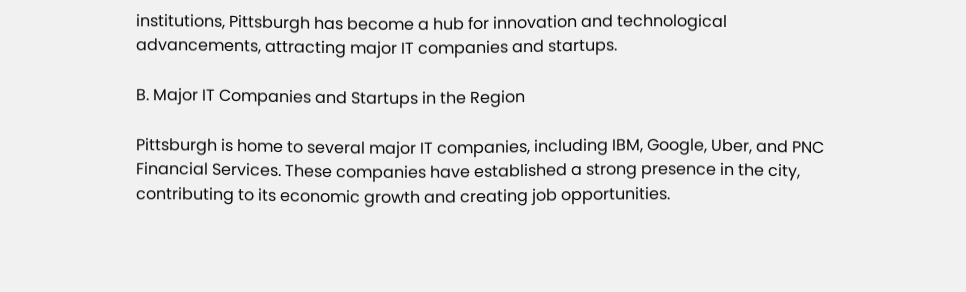institutions, Pittsburgh has become a hub for innovation and technological advancements, attracting major IT companies and startups.

B. Major IT Companies and Startups in the Region

Pittsburgh is home to several major IT companies, including IBM, Google, Uber, and PNC Financial Services. These companies have established a strong presence in the city, contributing to its economic growth and creating job opportunities.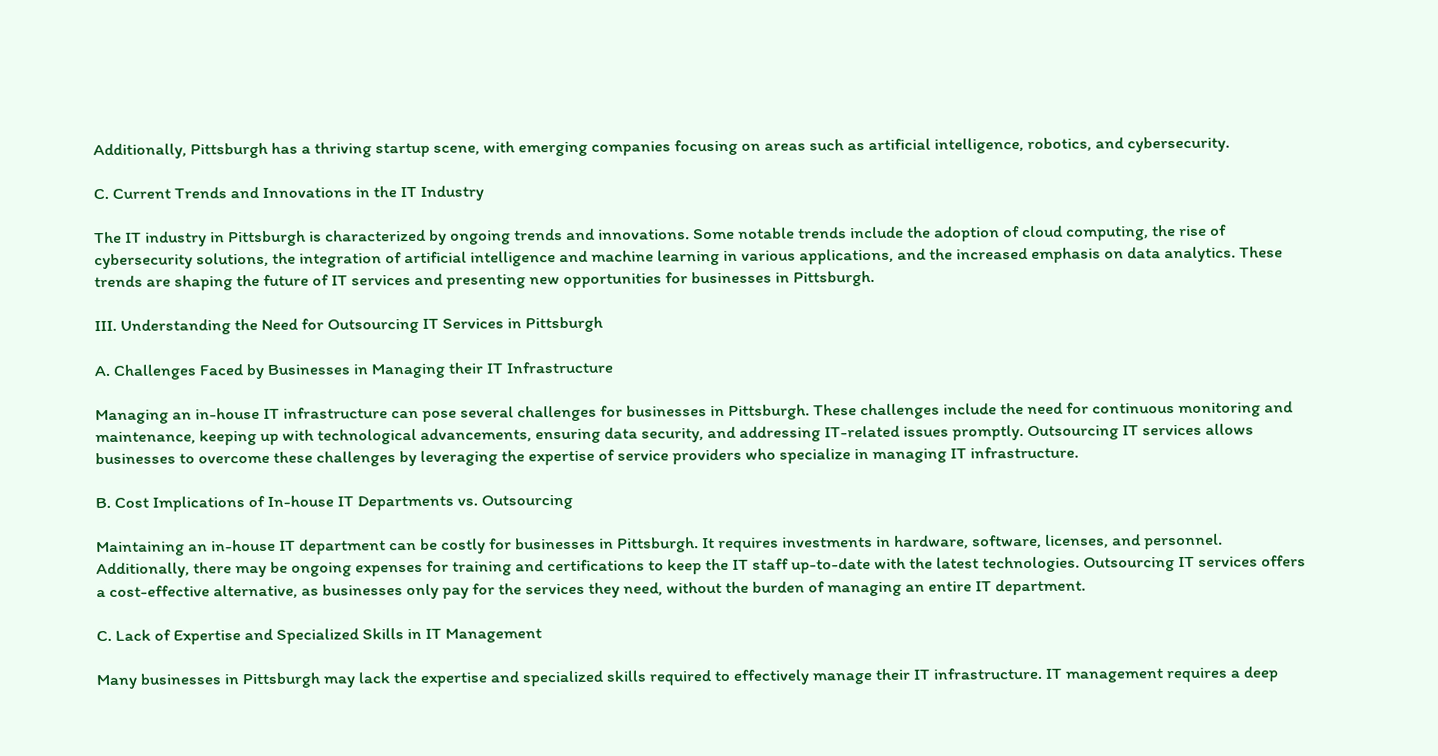Additionally, Pittsburgh has a thriving startup scene, with emerging companies focusing on areas such as artificial intelligence, robotics, and cybersecurity.

C. Current Trends and Innovations in the IT Industry

The IT industry in Pittsburgh is characterized by ongoing trends and innovations. Some notable trends include the adoption of cloud computing, the rise of cybersecurity solutions, the integration of artificial intelligence and machine learning in various applications, and the increased emphasis on data analytics. These trends are shaping the future of IT services and presenting new opportunities for businesses in Pittsburgh.

III. Understanding the Need for Outsourcing IT Services in Pittsburgh

A. Challenges Faced by Businesses in Managing their IT Infrastructure

Managing an in-house IT infrastructure can pose several challenges for businesses in Pittsburgh. These challenges include the need for continuous monitoring and maintenance, keeping up with technological advancements, ensuring data security, and addressing IT-related issues promptly. Outsourcing IT services allows businesses to overcome these challenges by leveraging the expertise of service providers who specialize in managing IT infrastructure.

B. Cost Implications of In-house IT Departments vs. Outsourcing

Maintaining an in-house IT department can be costly for businesses in Pittsburgh. It requires investments in hardware, software, licenses, and personnel. Additionally, there may be ongoing expenses for training and certifications to keep the IT staff up-to-date with the latest technologies. Outsourcing IT services offers a cost-effective alternative, as businesses only pay for the services they need, without the burden of managing an entire IT department.

C. Lack of Expertise and Specialized Skills in IT Management

Many businesses in Pittsburgh may lack the expertise and specialized skills required to effectively manage their IT infrastructure. IT management requires a deep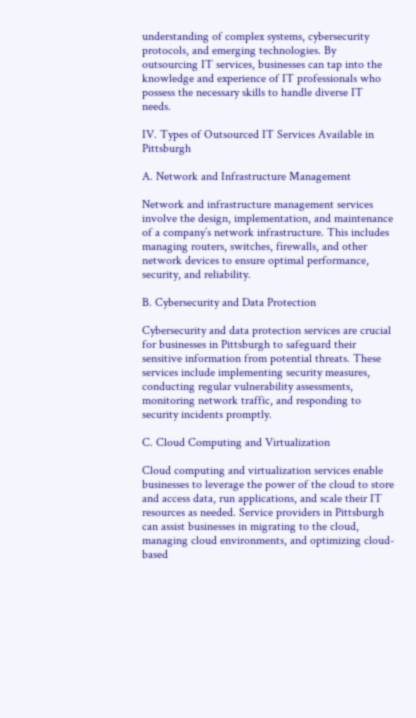understanding of complex systems, cybersecurity protocols, and emerging technologies. By outsourcing IT services, businesses can tap into the knowledge and experience of IT professionals who possess the necessary skills to handle diverse IT needs.

IV. Types of Outsourced IT Services Available in Pittsburgh

A. Network and Infrastructure Management

Network and infrastructure management services involve the design, implementation, and maintenance of a company’s network infrastructure. This includes managing routers, switches, firewalls, and other network devices to ensure optimal performance, security, and reliability.

B. Cybersecurity and Data Protection

Cybersecurity and data protection services are crucial for businesses in Pittsburgh to safeguard their sensitive information from potential threats. These services include implementing security measures, conducting regular vulnerability assessments, monitoring network traffic, and responding to security incidents promptly.

C. Cloud Computing and Virtualization

Cloud computing and virtualization services enable businesses to leverage the power of the cloud to store and access data, run applications, and scale their IT resources as needed. Service providers in Pittsburgh can assist businesses in migrating to the cloud, managing cloud environments, and optimizing cloud-based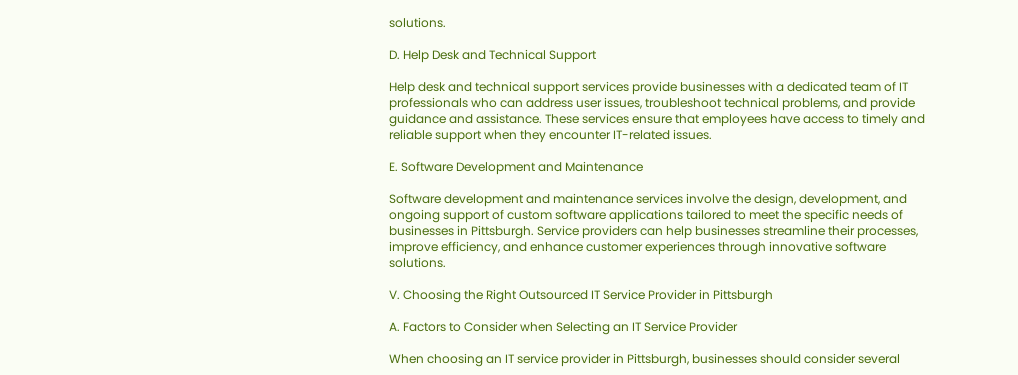solutions.

D. Help Desk and Technical Support

Help desk and technical support services provide businesses with a dedicated team of IT professionals who can address user issues, troubleshoot technical problems, and provide guidance and assistance. These services ensure that employees have access to timely and reliable support when they encounter IT-related issues.

E. Software Development and Maintenance

Software development and maintenance services involve the design, development, and ongoing support of custom software applications tailored to meet the specific needs of businesses in Pittsburgh. Service providers can help businesses streamline their processes, improve efficiency, and enhance customer experiences through innovative software solutions.

V. Choosing the Right Outsourced IT Service Provider in Pittsburgh

A. Factors to Consider when Selecting an IT Service Provider

When choosing an IT service provider in Pittsburgh, businesses should consider several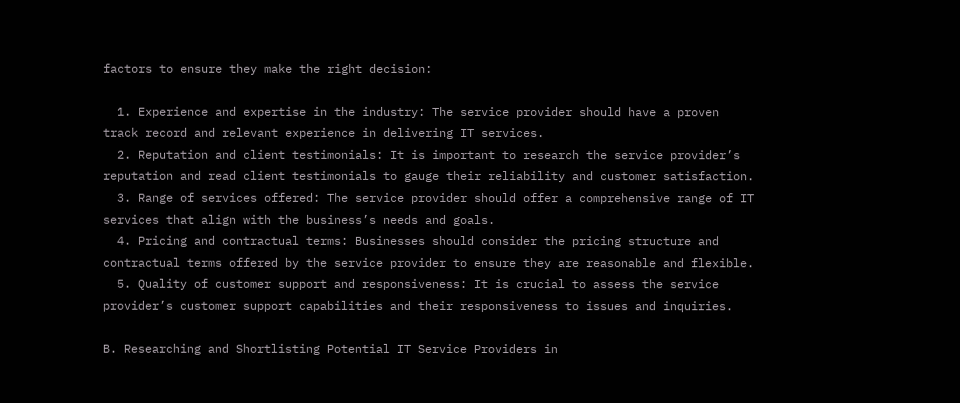factors to ensure they make the right decision:

  1. Experience and expertise in the industry: The service provider should have a proven track record and relevant experience in delivering IT services.
  2. Reputation and client testimonials: It is important to research the service provider’s reputation and read client testimonials to gauge their reliability and customer satisfaction.
  3. Range of services offered: The service provider should offer a comprehensive range of IT services that align with the business’s needs and goals.
  4. Pricing and contractual terms: Businesses should consider the pricing structure and contractual terms offered by the service provider to ensure they are reasonable and flexible.
  5. Quality of customer support and responsiveness: It is crucial to assess the service provider’s customer support capabilities and their responsiveness to issues and inquiries.

B. Researching and Shortlisting Potential IT Service Providers in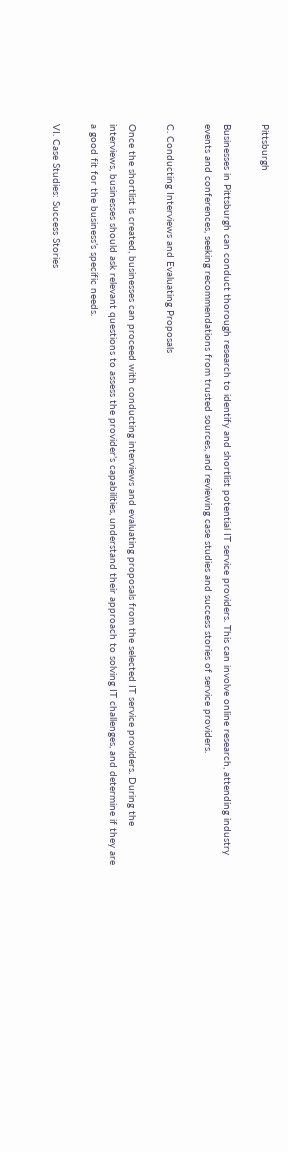Pittsburgh

Businesses in Pittsburgh can conduct thorough research to identify and shortlist potential IT service providers. This can involve online research, attending industry events and conferences, seeking recommendations from trusted sources, and reviewing case studies and success stories of service providers.

C. Conducting Interviews and Evaluating Proposals

Once the shortlist is created, businesses can proceed with conducting interviews and evaluating proposals from the selected IT service providers. During the interviews, businesses should ask relevant questions to assess the provider’s capabilities, understand their approach to solving IT challenges, and determine if they are a good fit for the business’s specific needs.

VI. Case Studies: Success Stories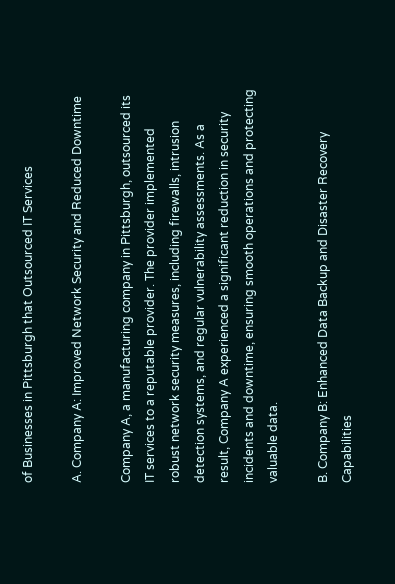of Businesses in Pittsburgh that Outsourced IT Services

A. Company A: Improved Network Security and Reduced Downtime

Company A, a manufacturing company in Pittsburgh, outsourced its IT services to a reputable provider. The provider implemented robust network security measures, including firewalls, intrusion detection systems, and regular vulnerability assessments. As a result, Company A experienced a significant reduction in security incidents and downtime, ensuring smooth operations and protecting valuable data.

B. Company B: Enhanced Data Backup and Disaster Recovery Capabilities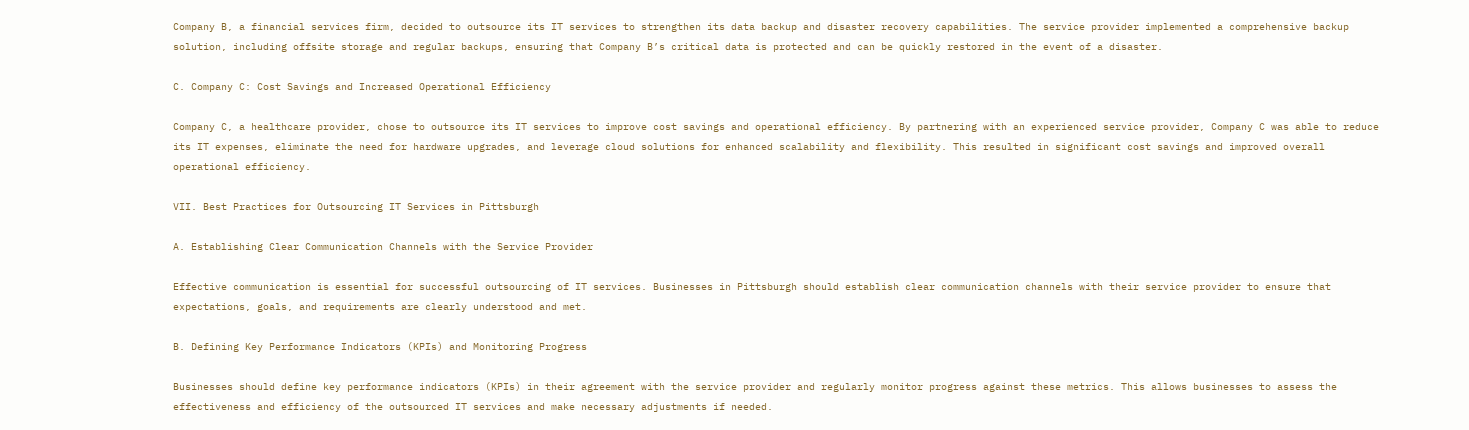Company B, a financial services firm, decided to outsource its IT services to strengthen its data backup and disaster recovery capabilities. The service provider implemented a comprehensive backup solution, including offsite storage and regular backups, ensuring that Company B’s critical data is protected and can be quickly restored in the event of a disaster.

C. Company C: Cost Savings and Increased Operational Efficiency

Company C, a healthcare provider, chose to outsource its IT services to improve cost savings and operational efficiency. By partnering with an experienced service provider, Company C was able to reduce its IT expenses, eliminate the need for hardware upgrades, and leverage cloud solutions for enhanced scalability and flexibility. This resulted in significant cost savings and improved overall operational efficiency.

VII. Best Practices for Outsourcing IT Services in Pittsburgh

A. Establishing Clear Communication Channels with the Service Provider

Effective communication is essential for successful outsourcing of IT services. Businesses in Pittsburgh should establish clear communication channels with their service provider to ensure that expectations, goals, and requirements are clearly understood and met.

B. Defining Key Performance Indicators (KPIs) and Monitoring Progress

Businesses should define key performance indicators (KPIs) in their agreement with the service provider and regularly monitor progress against these metrics. This allows businesses to assess the effectiveness and efficiency of the outsourced IT services and make necessary adjustments if needed.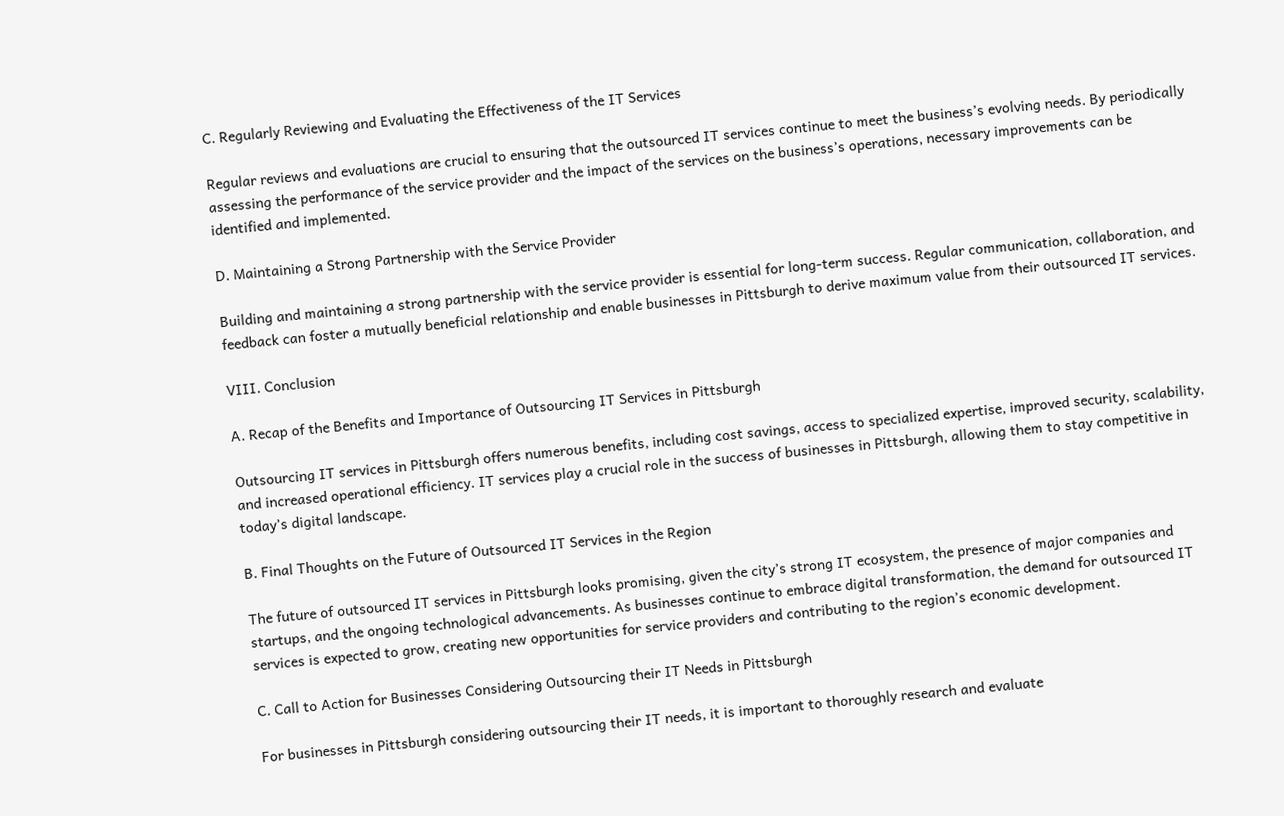C. Regularly Reviewing and Evaluating the Effectiveness of the IT Services

Regular reviews and evaluations are crucial to ensuring that the outsourced IT services continue to meet the business’s evolving needs. By periodically assessing the performance of the service provider and the impact of the services on the business’s operations, necessary improvements can be identified and implemented.

D. Maintaining a Strong Partnership with the Service Provider

Building and maintaining a strong partnership with the service provider is essential for long-term success. Regular communication, collaboration, and feedback can foster a mutually beneficial relationship and enable businesses in Pittsburgh to derive maximum value from their outsourced IT services.

VIII. Conclusion

A. Recap of the Benefits and Importance of Outsourcing IT Services in Pittsburgh

Outsourcing IT services in Pittsburgh offers numerous benefits, including cost savings, access to specialized expertise, improved security, scalability, and increased operational efficiency. IT services play a crucial role in the success of businesses in Pittsburgh, allowing them to stay competitive in today’s digital landscape.

B. Final Thoughts on the Future of Outsourced IT Services in the Region

The future of outsourced IT services in Pittsburgh looks promising, given the city’s strong IT ecosystem, the presence of major companies and startups, and the ongoing technological advancements. As businesses continue to embrace digital transformation, the demand for outsourced IT services is expected to grow, creating new opportunities for service providers and contributing to the region’s economic development.

C. Call to Action for Businesses Considering Outsourcing their IT Needs in Pittsburgh

For businesses in Pittsburgh considering outsourcing their IT needs, it is important to thoroughly research and evaluate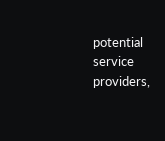potential service providers,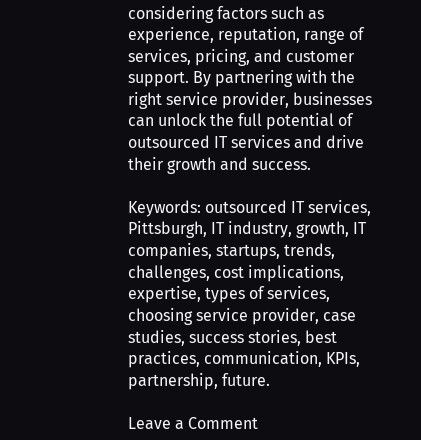considering factors such as experience, reputation, range of services, pricing, and customer support. By partnering with the right service provider, businesses can unlock the full potential of outsourced IT services and drive their growth and success.

Keywords: outsourced IT services, Pittsburgh, IT industry, growth, IT companies, startups, trends, challenges, cost implications, expertise, types of services, choosing service provider, case studies, success stories, best practices, communication, KPIs, partnership, future.

Leave a Comment